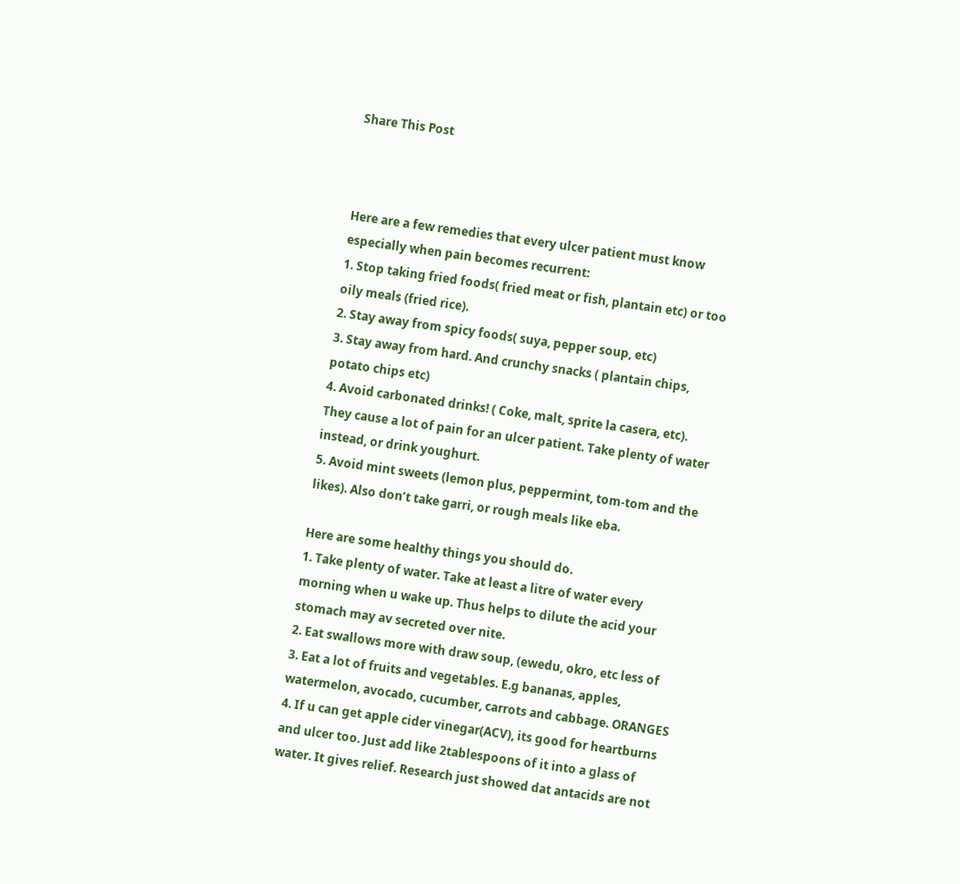Share This Post



Here are a few remedies that every ulcer patient must know
especially when pain becomes recurrent:
1. Stop taking fried foods( fried meat or fish, plantain etc) or too
oily meals (fried rice).
2. Stay away from spicy foods( suya, pepper soup, etc)
3. Stay away from hard. And crunchy snacks ( plantain chips,
potato chips etc)
4. Avoid carbonated drinks! ( Coke, malt, sprite la casera, etc).
They cause a lot of pain for an ulcer patient. Take plenty of water
instead, or drink youghurt.
5. Avoid mint sweets (lemon plus, peppermint, tom-tom and the
likes). Also don’t take garri, or rough meals like eba.

Here are some healthy things you should do.
1. Take plenty of water. Take at least a litre of water every
morning when u wake up. Thus helps to dilute the acid your
stomach may av secreted over nite.
2. Eat swallows more with draw soup, (ewedu, okro, etc less of
3. Eat a lot of fruits and vegetables. E.g bananas, apples,
watermelon, avocado, cucumber, carrots and cabbage. ORANGES
4. If u can get apple cider vinegar(ACV), its good for heartburns
and ulcer too. Just add like 2tablespoons of it into a glass of
water. It gives relief. Research just showed dat antacids are not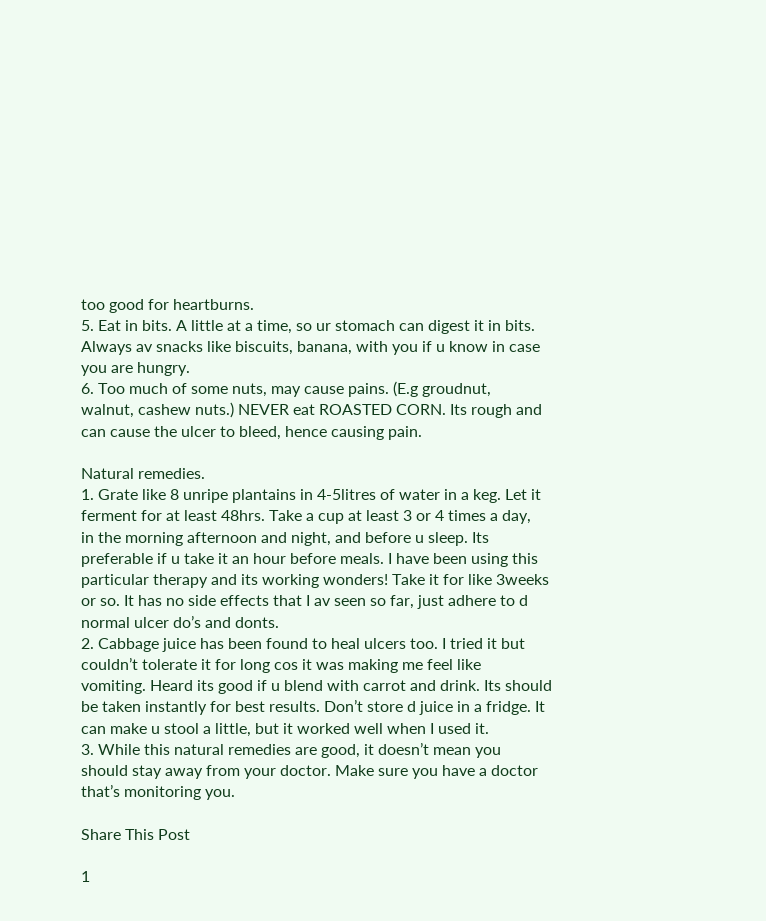too good for heartburns.
5. Eat in bits. A little at a time, so ur stomach can digest it in bits.
Always av snacks like biscuits, banana, with you if u know in case
you are hungry.
6. Too much of some nuts, may cause pains. (E.g groudnut,
walnut, cashew nuts.) NEVER eat ROASTED CORN. Its rough and
can cause the ulcer to bleed, hence causing pain.

Natural remedies.
1. Grate like 8 unripe plantains in 4-5litres of water in a keg. Let it
ferment for at least 48hrs. Take a cup at least 3 or 4 times a day,
in the morning afternoon and night, and before u sleep. Its
preferable if u take it an hour before meals. I have been using this
particular therapy and its working wonders! Take it for like 3weeks
or so. It has no side effects that I av seen so far, just adhere to d
normal ulcer do’s and donts.
2. Cabbage juice has been found to heal ulcers too. I tried it but
couldn’t tolerate it for long cos it was making me feel like
vomiting. Heard its good if u blend with carrot and drink. Its should
be taken instantly for best results. Don’t store d juice in a fridge. It
can make u stool a little, but it worked well when I used it.
3. While this natural remedies are good, it doesn’t mean you
should stay away from your doctor. Make sure you have a doctor
that’s monitoring you.

Share This Post

1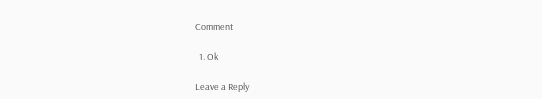Comment

  1. Ok

Leave a Reply